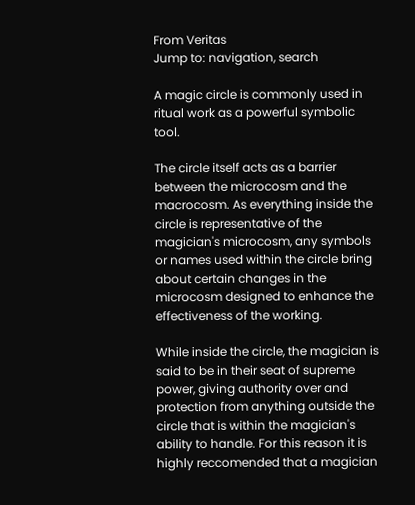From Veritas
Jump to: navigation, search

A magic circle is commonly used in ritual work as a powerful symbolic tool.

The circle itself acts as a barrier between the microcosm and the macrocosm. As everything inside the circle is representative of the magician's microcosm, any symbols or names used within the circle bring about certain changes in the microcosm designed to enhance the effectiveness of the working.

While inside the circle, the magician is said to be in their seat of supreme power, giving authority over and protection from anything outside the circle that is within the magician's ability to handle. For this reason it is highly reccomended that a magician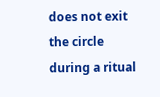does not exit the circle during a ritual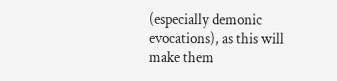(especially demonic evocations), as this will make them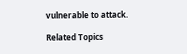vulnerable to attack.

Related Topics